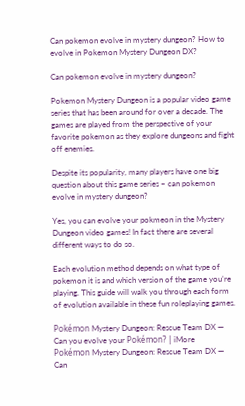Can pokemon evolve in mystery dungeon? How to evolve in Pokemon Mystery Dungeon DX?

Can pokemon evolve in mystery dungeon?

Pokemon Mystery Dungeon is a popular video game series that has been around for over a decade. The games are played from the perspective of your favorite pokemon as they explore dungeons and fight off enemies.

Despite its popularity, many players have one big question about this game series – can pokemon evolve in mystery dungeon?

Yes, you can evolve your pokmeon in the Mystery Dungeon video games! In fact there are several different ways to do so.

Each evolution method depends on what type of pokemon it is and which version of the game you’re playing. This guide will walk you through each form of evolution available in these fun roleplaying games.

Pokémon Mystery Dungeon: Rescue Team DX — Can you evolve your Pokémon? | iMore
Pokémon Mystery Dungeon: Rescue Team DX — Can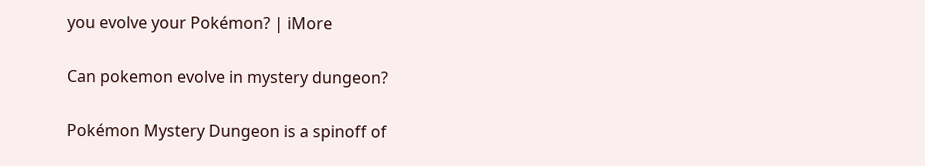you evolve your Pokémon? | iMore

Can pokemon evolve in mystery dungeon?

Pokémon Mystery Dungeon is a spinoff of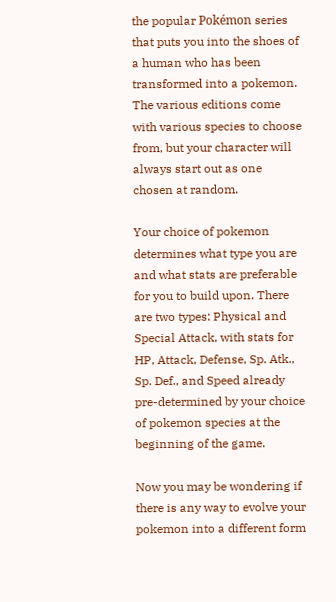the popular Pokémon series that puts you into the shoes of a human who has been transformed into a pokemon. The various editions come with various species to choose from, but your character will always start out as one chosen at random.

Your choice of pokemon determines what type you are and what stats are preferable for you to build upon. There are two types: Physical and Special Attack, with stats for HP, Attack, Defense, Sp. Atk., Sp. Def., and Speed already pre-determined by your choice of pokemon species at the beginning of the game.

Now you may be wondering if there is any way to evolve your pokemon into a different form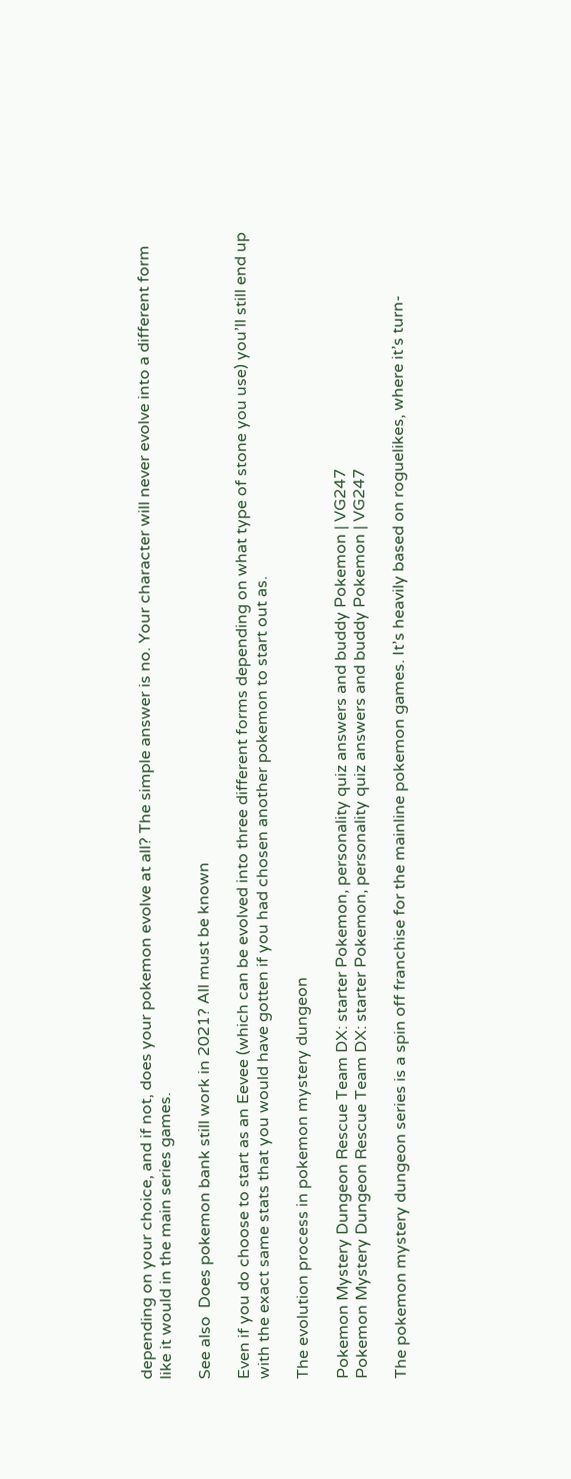depending on your choice, and if not, does your pokemon evolve at all? The simple answer is no. Your character will never evolve into a different form like it would in the main series games.

See also  Does pokemon bank still work in 2021? All must be known

Even if you do choose to start as an Eevee (which can be evolved into three different forms depending on what type of stone you use) you’ll still end up with the exact same stats that you would have gotten if you had chosen another pokemon to start out as.

The evolution process in pokemon mystery dungeon

Pokemon Mystery Dungeon Rescue Team DX: starter Pokemon, personality quiz answers and buddy Pokemon | VG247
Pokemon Mystery Dungeon Rescue Team DX: starter Pokemon, personality quiz answers and buddy Pokemon | VG247

The pokemon mystery dungeon series is a spin off franchise for the mainline pokemon games. It’s heavily based on roguelikes, where it’s turn-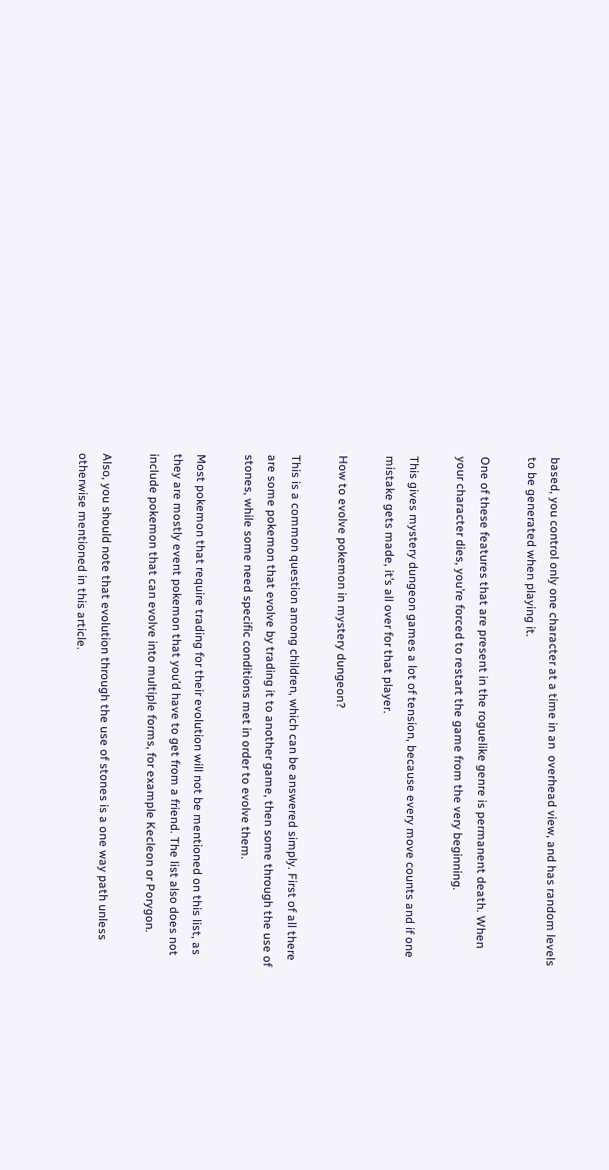based, you control only one character at a time in an  overhead view, and has random levels to be generated when playing it.

One of these features that are present in the roguelike genre is permanent death. When your character dies, you’re forced to restart the game from the very beginning.

This gives mystery dungeon games a lot of tension, because every move counts and if one mistake gets made, it’s all over for that player.

How to evolve pokemon in mystery dungeon?

This is a common question among children, which can be answered simply. First of all there are some pokemon that evolve by trading it to another game, then some through the use of stones, while some need specific conditions met in order to evolve them.

Most pokemon that require trading for their evolution will not be mentioned on this list, as they are mostly event pokemon that you’d have to get from a friend. The list also does not include pokemon that can evolve into multiple forms, for example Kecleon or Porygon.

Also, you should note that evolution through the use of stones is a one way path unless otherwise mentioned in this article.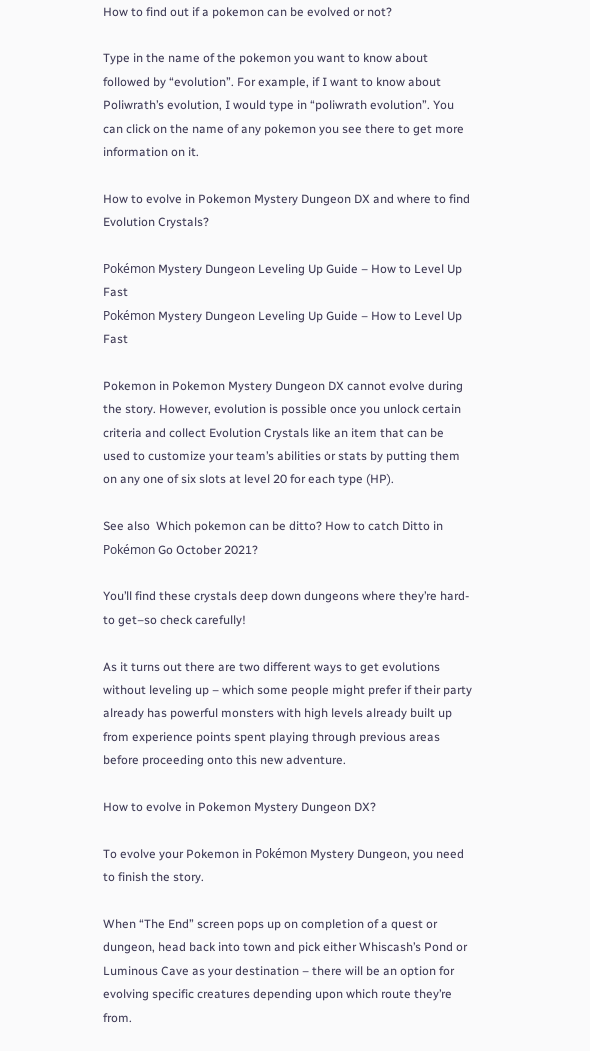How to find out if a pokemon can be evolved or not?

Type in the name of the pokemon you want to know about followed by “evolution”. For example, if I want to know about Poliwrath’s evolution, I would type in “poliwrath evolution”. You can click on the name of any pokemon you see there to get more information on it.

How to evolve in Pokemon Mystery Dungeon DX and where to find Evolution Crystals?

Pokémon Mystery Dungeon Leveling Up Guide – How to Level Up Fast
Pokémon Mystery Dungeon Leveling Up Guide – How to Level Up Fast

Pokemon in Pokemon Mystery Dungeon DX cannot evolve during the story. However, evolution is possible once you unlock certain criteria and collect Evolution Crystals like an item that can be used to customize your team’s abilities or stats by putting them on any one of six slots at level 20 for each type (HP).

See also  Which pokemon can be ditto? How to catch Ditto in Pokémon Go October 2021?

You’ll find these crystals deep down dungeons where they’re hard-to get–so check carefully!

As it turns out there are two different ways to get evolutions without leveling up – which some people might prefer if their party already has powerful monsters with high levels already built up from experience points spent playing through previous areas before proceeding onto this new adventure.

How to evolve in Pokemon Mystery Dungeon DX?

To evolve your Pokemon in Pokémon Mystery Dungeon, you need to finish the story.

When “The End” screen pops up on completion of a quest or dungeon, head back into town and pick either Whiscash’s Pond or Luminous Cave as your destination – there will be an option for evolving specific creatures depending upon which route they’re from.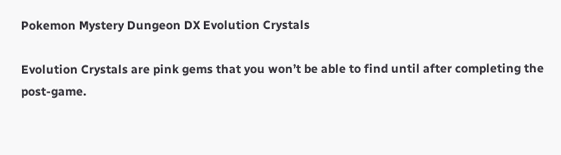Pokemon Mystery Dungeon DX Evolution Crystals

Evolution Crystals are pink gems that you won’t be able to find until after completing the post-game.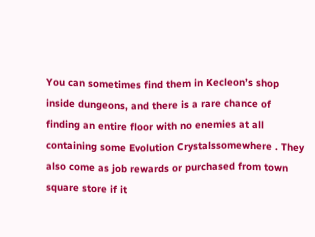You can sometimes find them in Kecleon’s shop inside dungeons, and there is a rare chance of finding an entire floor with no enemies at all containing some Evolution Crystalssomewhere . They also come as job rewards or purchased from town square store if it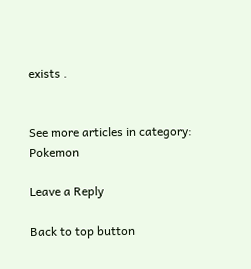exists .


See more articles in category: Pokemon

Leave a Reply

Back to top button